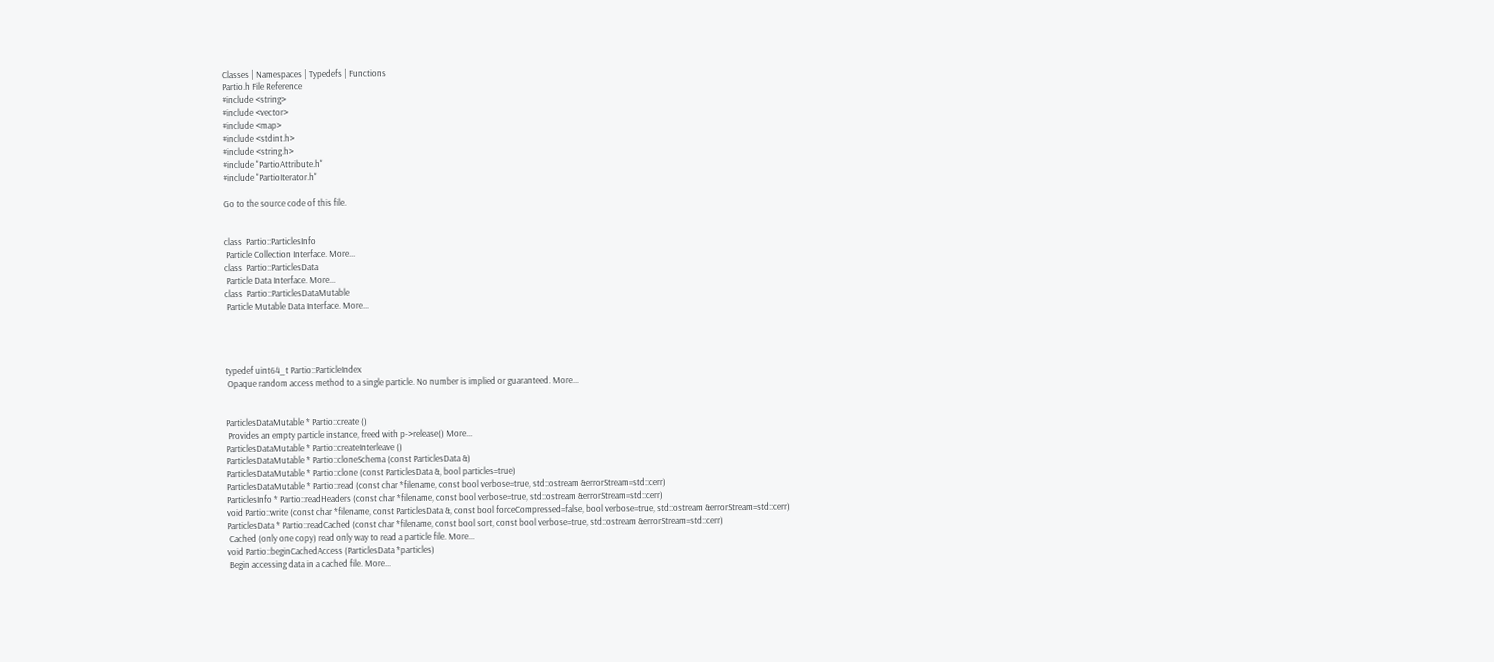Classes | Namespaces | Typedefs | Functions
Partio.h File Reference
#include <string>
#include <vector>
#include <map>
#include <stdint.h>
#include <string.h>
#include "PartioAttribute.h"
#include "PartioIterator.h"

Go to the source code of this file.


class  Partio::ParticlesInfo
 Particle Collection Interface. More...
class  Partio::ParticlesData
 Particle Data Interface. More...
class  Partio::ParticlesDataMutable
 Particle Mutable Data Interface. More...




typedef uint64_t Partio::ParticleIndex
 Opaque random access method to a single particle. No number is implied or guaranteed. More...


ParticlesDataMutable * Partio::create ()
 Provides an empty particle instance, freed with p->release() More...
ParticlesDataMutable * Partio::createInterleave ()
ParticlesDataMutable * Partio::cloneSchema (const ParticlesData &)
ParticlesDataMutable * Partio::clone (const ParticlesData &, bool particles=true)
ParticlesDataMutable * Partio::read (const char *filename, const bool verbose=true, std::ostream &errorStream=std::cerr)
ParticlesInfo * Partio::readHeaders (const char *filename, const bool verbose=true, std::ostream &errorStream=std::cerr)
void Partio::write (const char *filename, const ParticlesData &, const bool forceCompressed=false, bool verbose=true, std::ostream &errorStream=std::cerr)
ParticlesData * Partio::readCached (const char *filename, const bool sort, const bool verbose=true, std::ostream &errorStream=std::cerr)
 Cached (only one copy) read only way to read a particle file. More...
void Partio::beginCachedAccess (ParticlesData *particles)
 Begin accessing data in a cached file. More...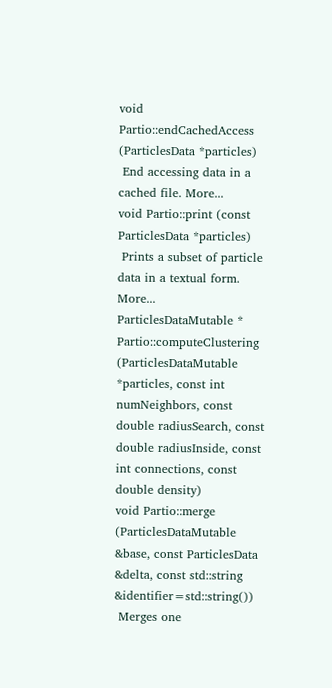void Partio::endCachedAccess (ParticlesData *particles)
 End accessing data in a cached file. More...
void Partio::print (const ParticlesData *particles)
 Prints a subset of particle data in a textual form. More...
ParticlesDataMutable * Partio::computeClustering (ParticlesDataMutable *particles, const int numNeighbors, const double radiusSearch, const double radiusInside, const int connections, const double density)
void Partio::merge (ParticlesDataMutable &base, const ParticlesData &delta, const std::string &identifier=std::string())
 Merges one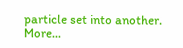particle set into another. More...